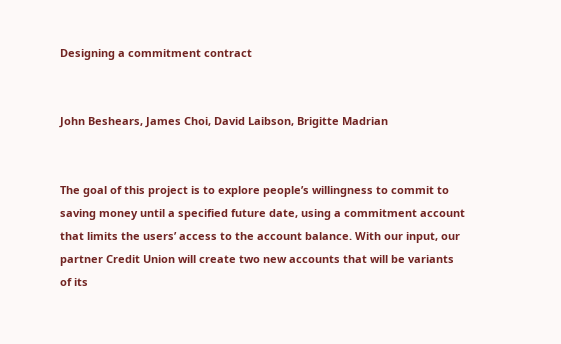Designing a commitment contract


John Beshears, James Choi, David Laibson, Brigitte Madrian


The goal of this project is to explore people’s willingness to commit to saving money until a specified future date, using a commitment account that limits the users’ access to the account balance. With our input, our partner Credit Union will create two new accounts that will be variants of its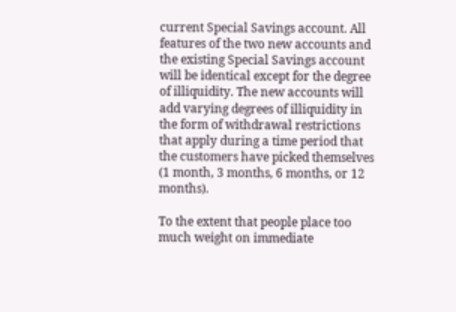current Special Savings account. All features of the two new accounts and the existing Special Savings account will be identical except for the degree of illiquidity. The new accounts will add varying degrees of illiquidity in the form of withdrawal restrictions that apply during a time period that the customers have picked themselves (1 month, 3 months, 6 months, or 12 months).

To the extent that people place too much weight on immediate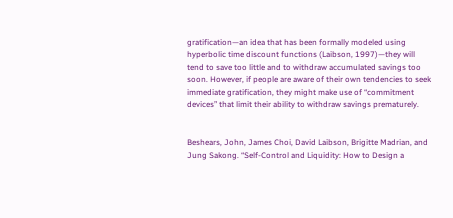gratification—an idea that has been formally modeled using hyperbolic time discount functions (Laibson, 1997)—they will tend to save too little and to withdraw accumulated savings too soon. However, if people are aware of their own tendencies to seek immediate gratification, they might make use of “commitment devices” that limit their ability to withdraw savings prematurely.


Beshears, John, James Choi, David Laibson, Brigitte Madrian, and Jung Sakong. “Self-Control and Liquidity: How to Design a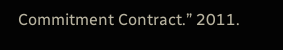Commitment Contract.” 2011.